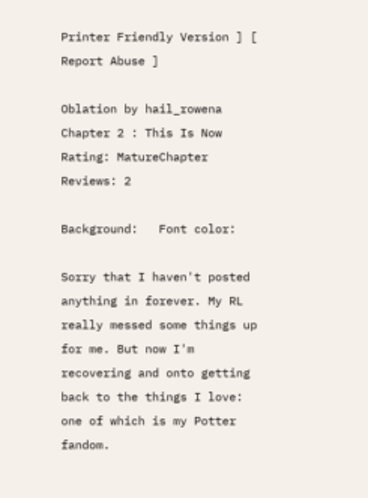Printer Friendly Version ] [ Report Abuse ]

Oblation by hail_rowena
Chapter 2 : This Is Now
Rating: MatureChapter Reviews: 2

Background:   Font color:

Sorry that I haven't posted anything in forever. My RL really messed some things up for me. But now I'm recovering and onto getting back to the things I love: one of which is my Potter fandom.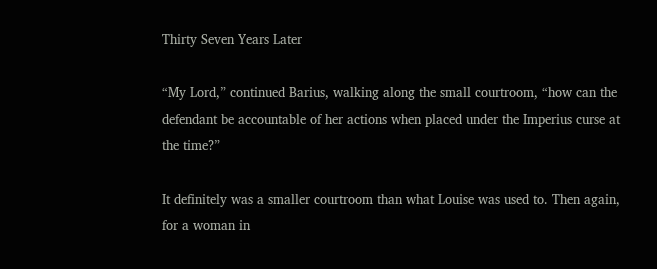Thirty Seven Years Later

“My Lord,” continued Barius, walking along the small courtroom, “how can the defendant be accountable of her actions when placed under the Imperius curse at the time?”

It definitely was a smaller courtroom than what Louise was used to. Then again, for a woman in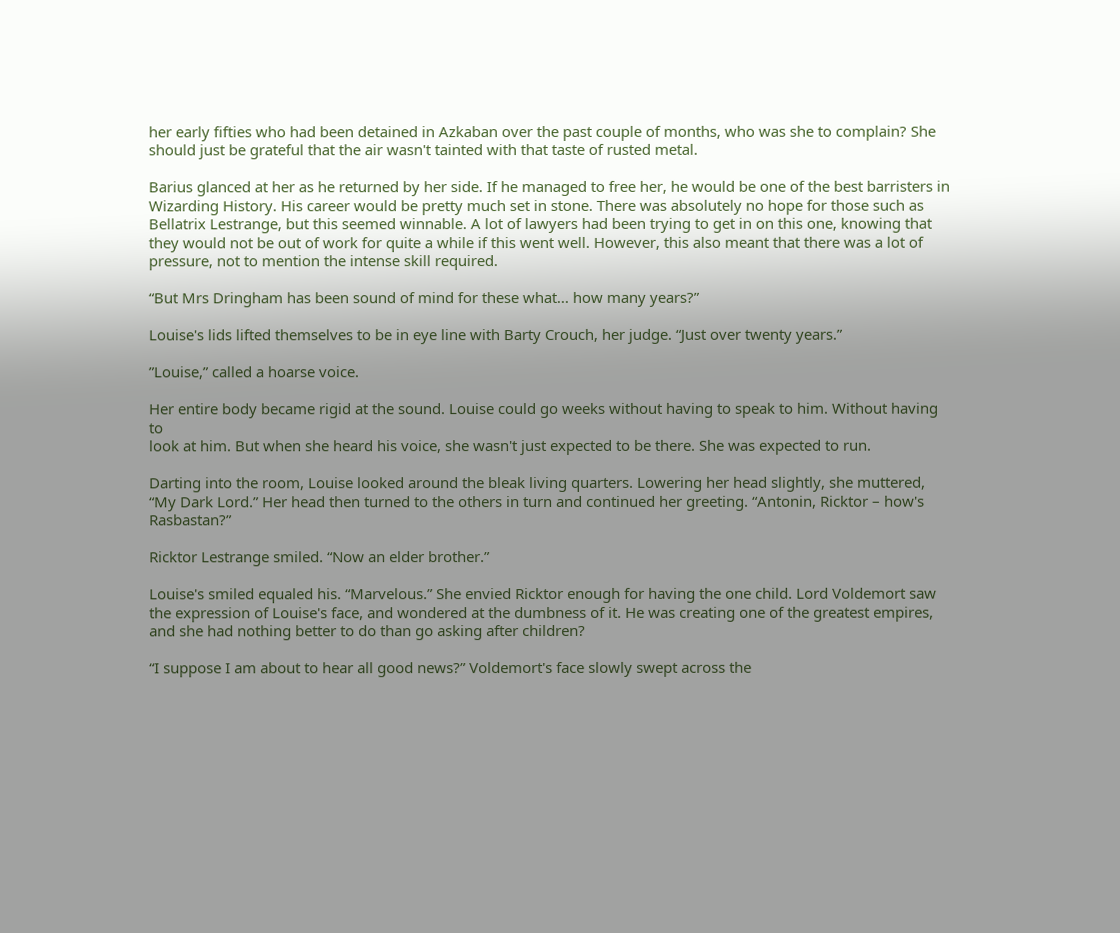her early fifties who had been detained in Azkaban over the past couple of months, who was she to complain? She should just be grateful that the air wasn't tainted with that taste of rusted metal.

Barius glanced at her as he returned by her side. If he managed to free her, he would be one of the best barristers in Wizarding History. His career would be pretty much set in stone. There was absolutely no hope for those such as Bellatrix Lestrange, but this seemed winnable. A lot of lawyers had been trying to get in on this one, knowing that they would not be out of work for quite a while if this went well. However, this also meant that there was a lot of pressure, not to mention the intense skill required.

“But Mrs Dringham has been sound of mind for these what... how many years?”

Louise's lids lifted themselves to be in eye line with Barty Crouch, her judge. “Just over twenty years.”

”Louise,” called a hoarse voice.

Her entire body became rigid at the sound. Louise could go weeks without having to speak to him. Without having to
look at him. But when she heard his voice, she wasn't just expected to be there. She was expected to run.

Darting into the room, Louise looked around the bleak living quarters. Lowering her head slightly, she muttered, “My Dark Lord.” Her head then turned to the others in turn and continued her greeting. “Antonin, Ricktor – how's Rasbastan?”

Ricktor Lestrange smiled. “Now an elder brother.”

Louise's smiled equaled his. “Marvelous.” She envied Ricktor enough for having the one child. Lord Voldemort saw the expression of Louise's face, and wondered at the dumbness of it. He was creating one of the greatest empires, and she had nothing better to do than go asking after children?

“I suppose I am about to hear all good news?” Voldemort's face slowly swept across the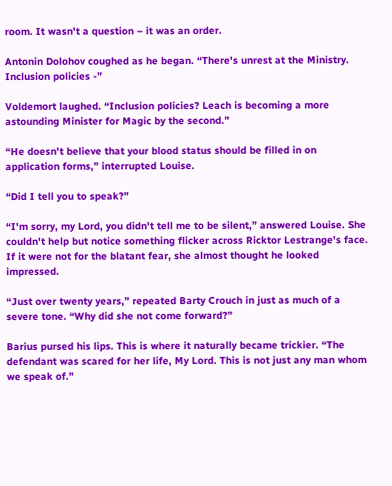room. It wasn't a question – it was an order.

Antonin Dolohov coughed as he began. “There's unrest at the Ministry. Inclusion policies -”

Voldemort laughed. “Inclusion policies? Leach is becoming a more astounding Minister for Magic by the second.”

“He doesn't believe that your blood status should be filled in on application forms,” interrupted Louise.

“Did I tell you to speak?”

“I'm sorry, my Lord, you didn't tell me to be silent,” answered Louise. She couldn't help but notice something flicker across Ricktor Lestrange's face. If it were not for the blatant fear, she almost thought he looked impressed.

“Just over twenty years,” repeated Barty Crouch in just as much of a severe tone. “Why did she not come forward?”

Barius pursed his lips. This is where it naturally became trickier. “The defendant was scared for her life, My Lord. This is not just any man whom we speak of.”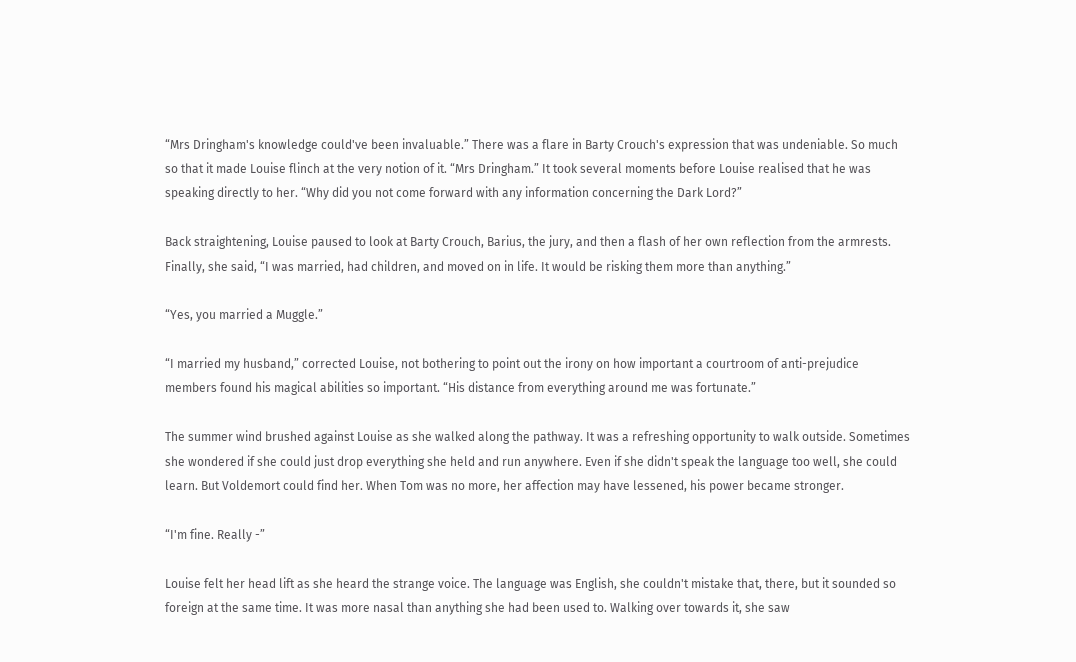“Mrs Dringham's knowledge could've been invaluable.” There was a flare in Barty Crouch's expression that was undeniable. So much so that it made Louise flinch at the very notion of it. “Mrs Dringham.” It took several moments before Louise realised that he was speaking directly to her. “Why did you not come forward with any information concerning the Dark Lord?”

Back straightening, Louise paused to look at Barty Crouch, Barius, the jury, and then a flash of her own reflection from the armrests. Finally, she said, “I was married, had children, and moved on in life. It would be risking them more than anything.”

“Yes, you married a Muggle.”

“I married my husband,” corrected Louise, not bothering to point out the irony on how important a courtroom of anti-prejudice members found his magical abilities so important. “His distance from everything around me was fortunate.”

The summer wind brushed against Louise as she walked along the pathway. It was a refreshing opportunity to walk outside. Sometimes she wondered if she could just drop everything she held and run anywhere. Even if she didn't speak the language too well, she could learn. But Voldemort could find her. When Tom was no more, her affection may have lessened, his power became stronger.

“I'm fine. Really -”

Louise felt her head lift as she heard the strange voice. The language was English, she couldn't mistake that, there, but it sounded so foreign at the same time. It was more nasal than anything she had been used to. Walking over towards it, she saw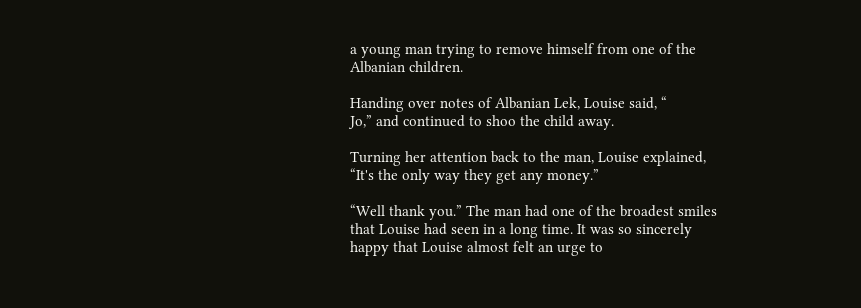a young man trying to remove himself from one of the Albanian children.

Handing over notes of Albanian Lek, Louise said, “
Jo,” and continued to shoo the child away.

Turning her attention back to the man, Louise explained, “It's the only way they get any money.”

“Well thank you.” The man had one of the broadest smiles that Louise had seen in a long time. It was so sincerely happy that Louise almost felt an urge to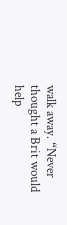walk away. “Never thought a Brit would help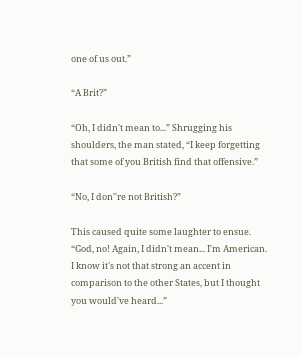one of us out.”

“A Brit?”

“Oh, I didn't mean to...” Shrugging his shoulders, the man stated, “I keep forgetting that some of you British find that offensive.”

“No, I don''re not British?”

This caused quite some laughter to ensue. “God, no! Again, I didn't mean... I'm American. I know it's not that strong an accent in comparison to the other States, but I thought you would've heard...”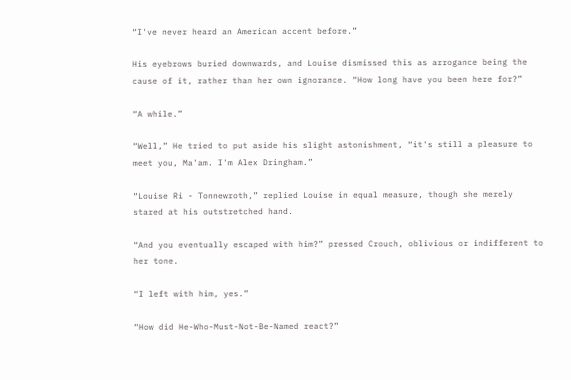“I've never heard an American accent before.”

His eyebrows buried downwards, and Louise dismissed this as arrogance being the cause of it, rather than her own ignorance. “How long have you been here for?”

“A while.”

“Well,” He tried to put aside his slight astonishment, “it's still a pleasure to meet you, Ma'am. I'm Alex Dringham.”

“Louise Ri - Tonnewroth,” replied Louise in equal measure, though she merely stared at his outstretched hand.

“And you eventually escaped with him?” pressed Crouch, oblivious or indifferent to her tone.

“I left with him, yes.”

“How did He-Who-Must-Not-Be-Named react?”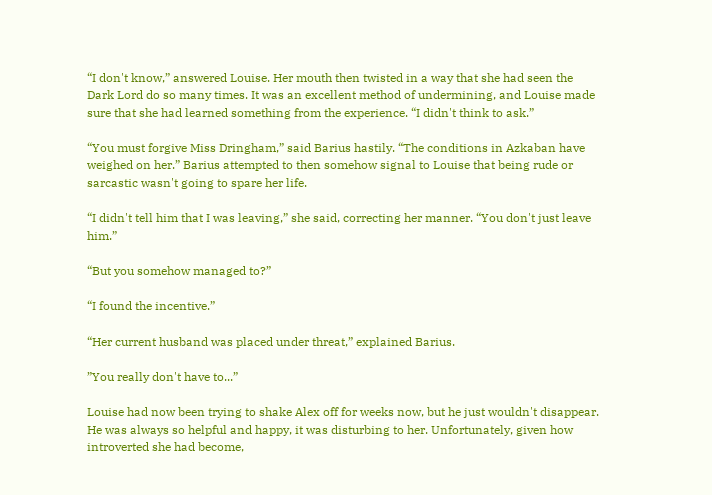“I don't know,” answered Louise. Her mouth then twisted in a way that she had seen the Dark Lord do so many times. It was an excellent method of undermining, and Louise made sure that she had learned something from the experience. “I didn't think to ask.”

“You must forgive Miss Dringham,” said Barius hastily. “The conditions in Azkaban have weighed on her.” Barius attempted to then somehow signal to Louise that being rude or sarcastic wasn't going to spare her life.

“I didn't tell him that I was leaving,” she said, correcting her manner. “You don't just leave him.”

“But you somehow managed to?”

“I found the incentive.”

“Her current husband was placed under threat,” explained Barius.

”You really don't have to...”

Louise had now been trying to shake Alex off for weeks now, but he just wouldn't disappear. He was always so helpful and happy, it was disturbing to her. Unfortunately, given how introverted she had become,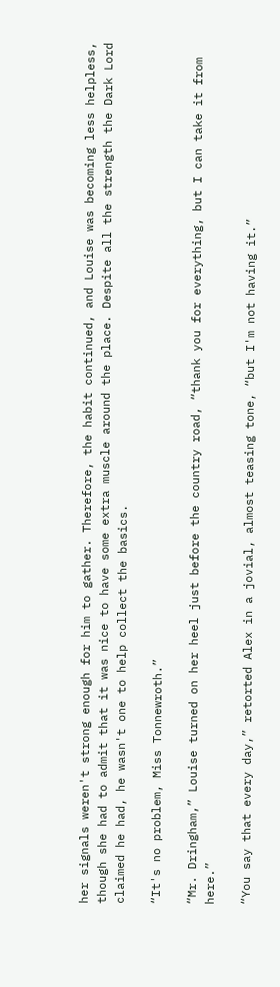her signals weren't strong enough for him to gather. Therefore, the habit continued, and Louise was becoming less helpless, though she had to admit that it was nice to have some extra muscle around the place. Despite all the strength the Dark Lord claimed he had, he wasn't one to help collect the basics.

“It's no problem, Miss Tonnewroth.”

“Mr. Dringham,” Louise turned on her heel just before the country road, “thank you for everything, but I can take it from here.”

“You say that every day,” retorted Alex in a jovial, almost teasing tone, “but I'm not having it.”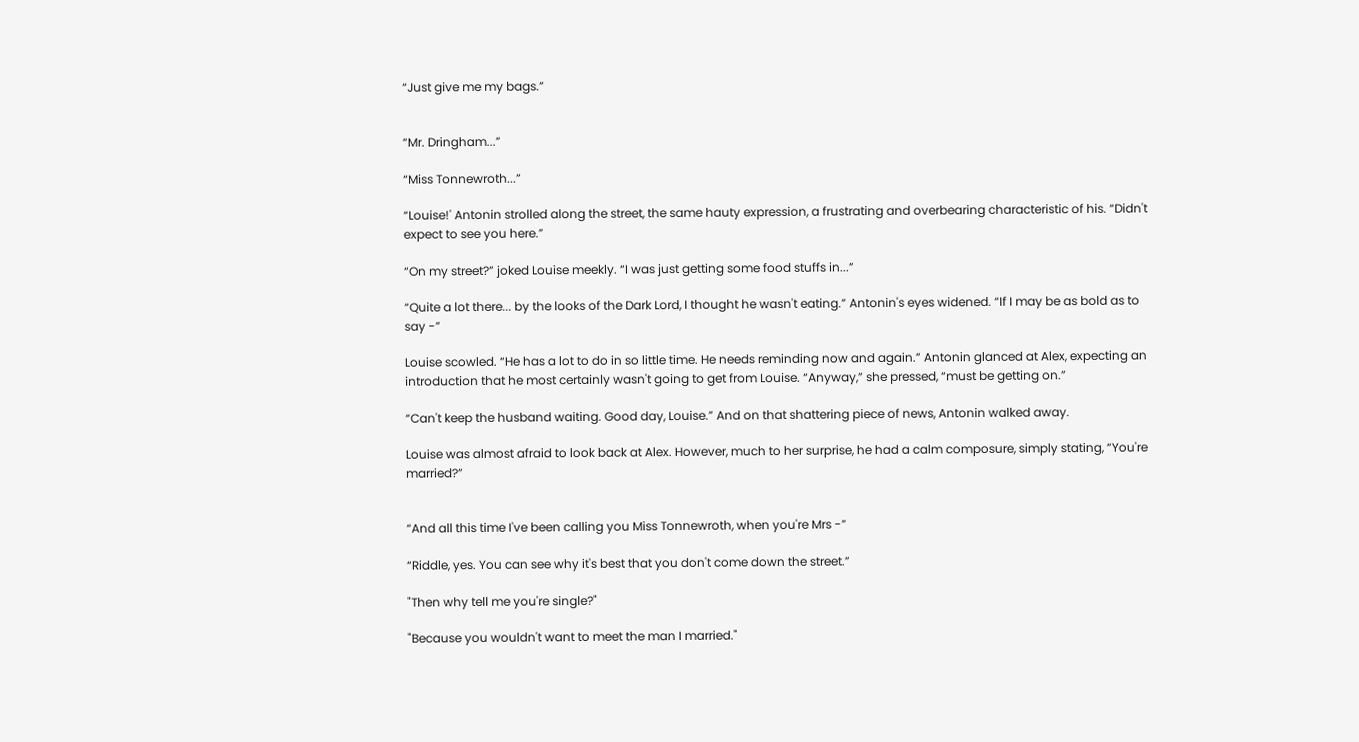“Just give me my bags.”


“Mr. Dringham...”

“Miss Tonnewroth...”

“Louise!' Antonin strolled along the street, the same hauty expression, a frustrating and overbearing characteristic of his. “Didn't expect to see you here.”

“On my street?” joked Louise meekly. “I was just getting some food stuffs in...”

“Quite a lot there... by the looks of the Dark Lord, I thought he wasn't eating.” Antonin's eyes widened. “If I may be as bold as to say -”

Louise scowled. “He has a lot to do in so little time. He needs reminding now and again.” Antonin glanced at Alex, expecting an introduction that he most certainly wasn't going to get from Louise. “Anyway,” she pressed, “must be getting on.”

“Can't keep the husband waiting. Good day, Louise.” And on that shattering piece of news, Antonin walked away.

Louise was almost afraid to look back at Alex. However, much to her surprise, he had a calm composure, simply stating, “You're married?”


“And all this time I've been calling you Miss Tonnewroth, when you're Mrs -”

“Riddle, yes. You can see why it's best that you don't come down the street.”

"Then why tell me you're single?"

"Because you wouldn't want to meet the man I married."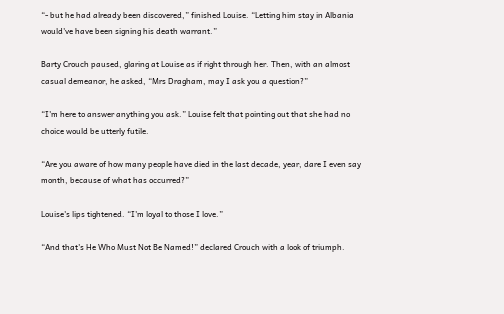“- but he had already been discovered,” finished Louise. “Letting him stay in Albania would've have been signing his death warrant.”

Barty Crouch paused, glaring at Louise as if right through her. Then, with an almost casual demeanor, he asked, “Mrs Dragham, may I ask you a question?”

“I'm here to answer anything you ask.” Louise felt that pointing out that she had no choice would be utterly futile.

“Are you aware of how many people have died in the last decade, year, dare I even say month, because of what has occurred?”

Louise's lips tightened. “I'm loyal to those I love.”

“And that's He Who Must Not Be Named!” declared Crouch with a look of triumph.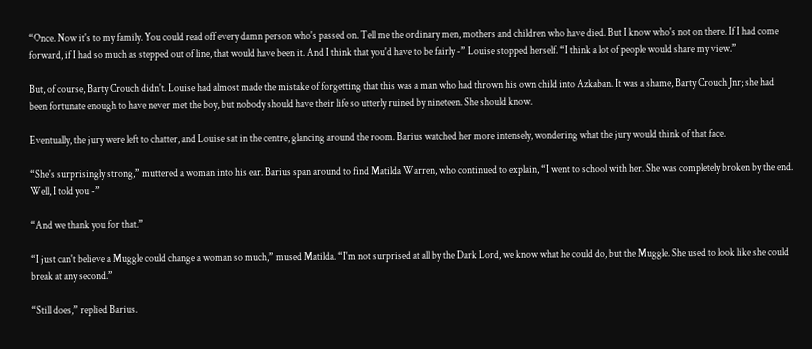“Once. Now it's to my family. You could read off every damn person who's passed on. Tell me the ordinary men, mothers and children who have died. But I know who's not on there. If I had come forward, if I had so much as stepped out of line, that would have been it. And I think that you'd have to be fairly -” Louise stopped herself. “I think a lot of people would share my view.”

But, of course, Barty Crouch didn't. Louise had almost made the mistake of forgetting that this was a man who had thrown his own child into Azkaban. It was a shame, Barty Crouch Jnr; she had been fortunate enough to have never met the boy, but nobody should have their life so utterly ruined by nineteen. She should know.

Eventually, the jury were left to chatter, and Louise sat in the centre, glancing around the room. Barius watched her more intensely, wondering what the jury would think of that face.

“She's surprisingly strong,” muttered a woman into his ear. Barius span around to find Matilda Warren, who continued to explain, “I went to school with her. She was completely broken by the end. Well, I told you -”

“And we thank you for that.”

“I just can't believe a Muggle could change a woman so much,” mused Matilda. “I'm not surprised at all by the Dark Lord, we know what he could do, but the Muggle. She used to look like she could break at any second.”

“Still does,” replied Barius.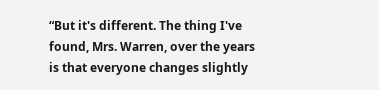“But it's different. The thing I've found, Mrs. Warren, over the years is that everyone changes slightly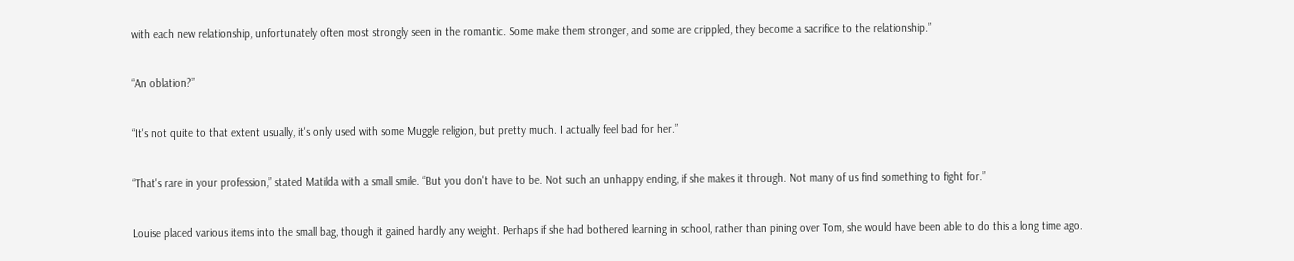with each new relationship, unfortunately often most strongly seen in the romantic. Some make them stronger, and some are crippled, they become a sacrifice to the relationship.”

“An oblation?”

“It's not quite to that extent usually, it's only used with some Muggle religion, but pretty much. I actually feel bad for her.”

“That's rare in your profession,” stated Matilda with a small smile. “But you don't have to be. Not such an unhappy ending, if she makes it through. Not many of us find something to fight for.”

Louise placed various items into the small bag, though it gained hardly any weight. Perhaps if she had bothered learning in school, rather than pining over Tom, she would have been able to do this a long time ago.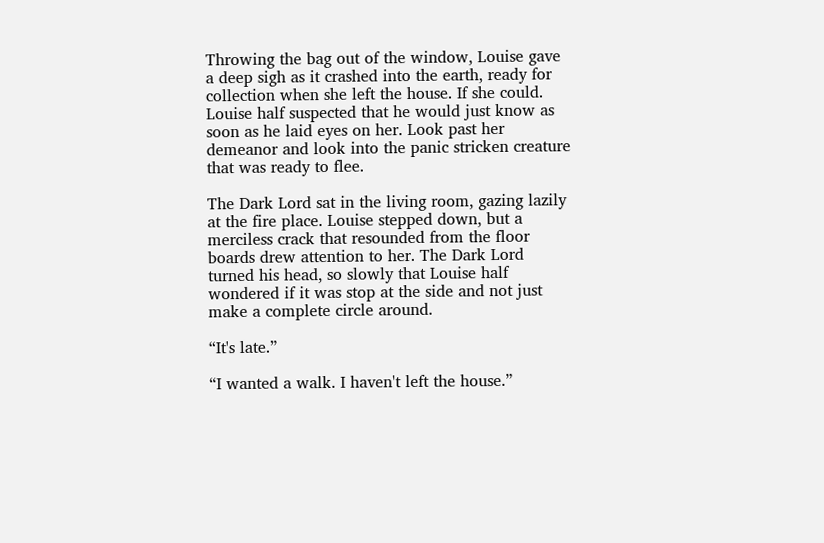Throwing the bag out of the window, Louise gave a deep sigh as it crashed into the earth, ready for collection when she left the house. If she could. Louise half suspected that he would just know as soon as he laid eyes on her. Look past her demeanor and look into the panic stricken creature that was ready to flee.

The Dark Lord sat in the living room, gazing lazily at the fire place. Louise stepped down, but a merciless crack that resounded from the floor boards drew attention to her. The Dark Lord turned his head, so slowly that Louise half wondered if it was stop at the side and not just make a complete circle around.

“It's late.”

“I wanted a walk. I haven't left the house.”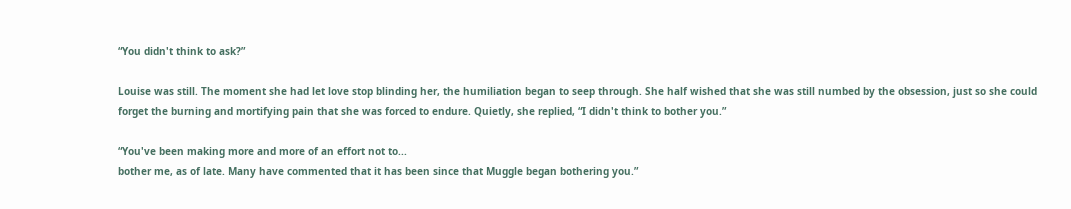“You didn't think to ask?”

Louise was still. The moment she had let love stop blinding her, the humiliation began to seep through. She half wished that she was still numbed by the obsession, just so she could forget the burning and mortifying pain that she was forced to endure. Quietly, she replied, “I didn't think to bother you.”

“You've been making more and more of an effort not to...
bother me, as of late. Many have commented that it has been since that Muggle began bothering you.”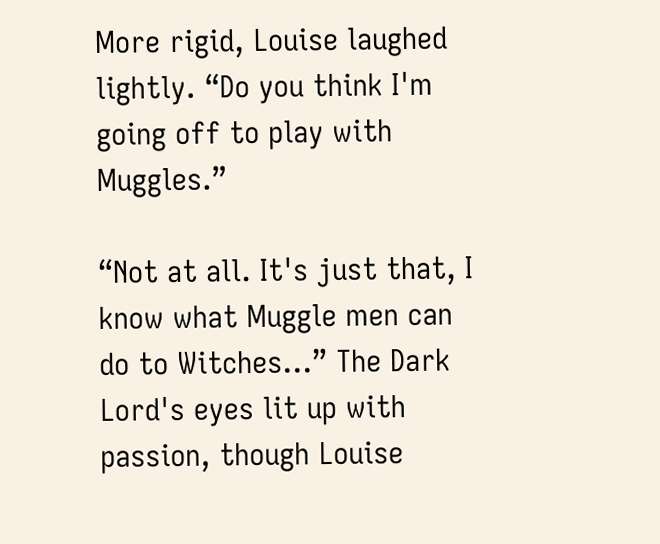More rigid, Louise laughed lightly. “Do you think I'm going off to play with Muggles.”

“Not at all. It's just that, I know what Muggle men can do to Witches...” The Dark Lord's eyes lit up with passion, though Louise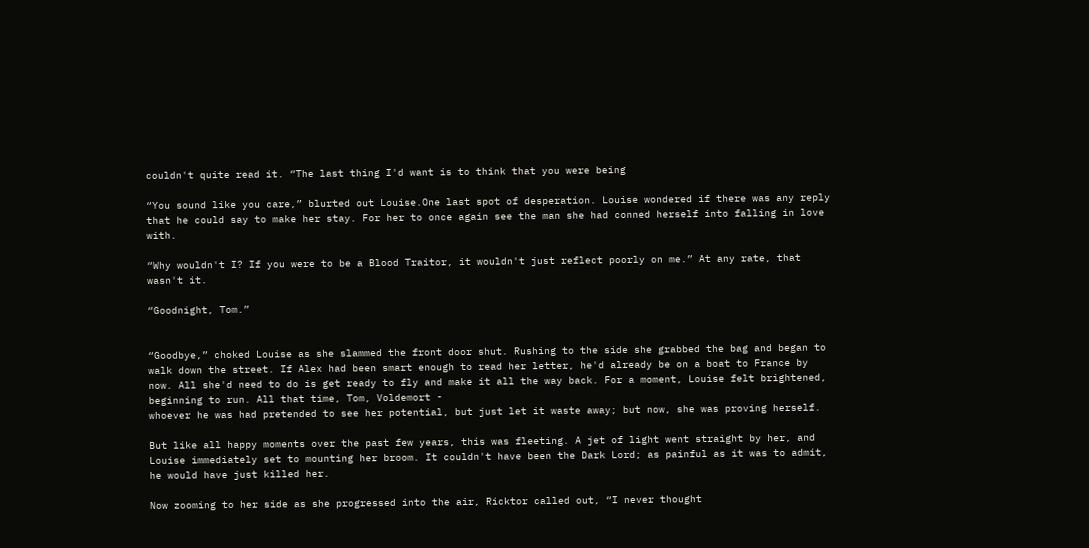couldn't quite read it. “The last thing I'd want is to think that you were being

“You sound like you care,” blurted out Louise.One last spot of desperation. Louise wondered if there was any reply that he could say to make her stay. For her to once again see the man she had conned herself into falling in love with.

“Why wouldn't I? If you were to be a Blood Traitor, it wouldn't just reflect poorly on me.” At any rate, that wasn't it.

“Goodnight, Tom.”


“Goodbye,” choked Louise as she slammed the front door shut. Rushing to the side she grabbed the bag and began to walk down the street. If Alex had been smart enough to read her letter, he'd already be on a boat to France by now. All she'd need to do is get ready to fly and make it all the way back. For a moment, Louise felt brightened, beginning to run. All that time, Tom, Voldemort -
whoever he was had pretended to see her potential, but just let it waste away; but now, she was proving herself.

But like all happy moments over the past few years, this was fleeting. A jet of light went straight by her, and Louise immediately set to mounting her broom. It couldn't have been the Dark Lord; as painful as it was to admit, he would have just killed her.

Now zooming to her side as she progressed into the air, Ricktor called out, “I never thought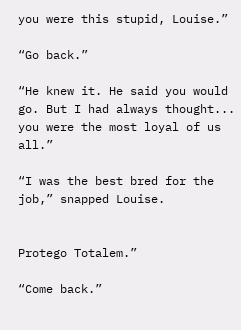you were this stupid, Louise.”

“Go back.”

“He knew it. He said you would go. But I had always thought... you were the most loyal of us all.”

“I was the best bred for the job,” snapped Louise.


Protego Totalem.”

“Come back.”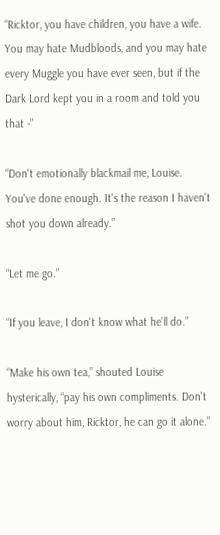“Ricktor, you have children, you have a wife. You may hate Mudbloods, and you may hate every Muggle you have ever seen, but if the Dark Lord kept you in a room and told you that -”

“Don't emotionally blackmail me, Louise. You've done enough. It's the reason I haven't shot you down already.”

“Let me go.”

“If you leave, I don't know what he'll do.”

“Make his own tea,” shouted Louise hysterically, “pay his own compliments. Don't worry about him, Ricktor, he can go it alone.”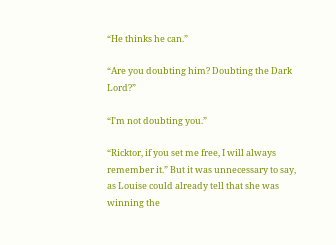“He thinks he can.”

“Are you doubting him? Doubting the Dark Lord?”

“I'm not doubting you.”

“Ricktor, if you set me free, I will always remember it.” But it was unnecessary to say, as Louise could already tell that she was winning the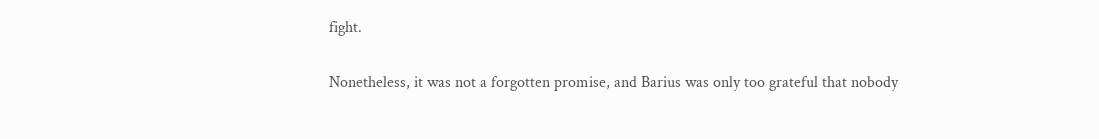fight.

Nonetheless, it was not a forgotten promise, and Barius was only too grateful that nobody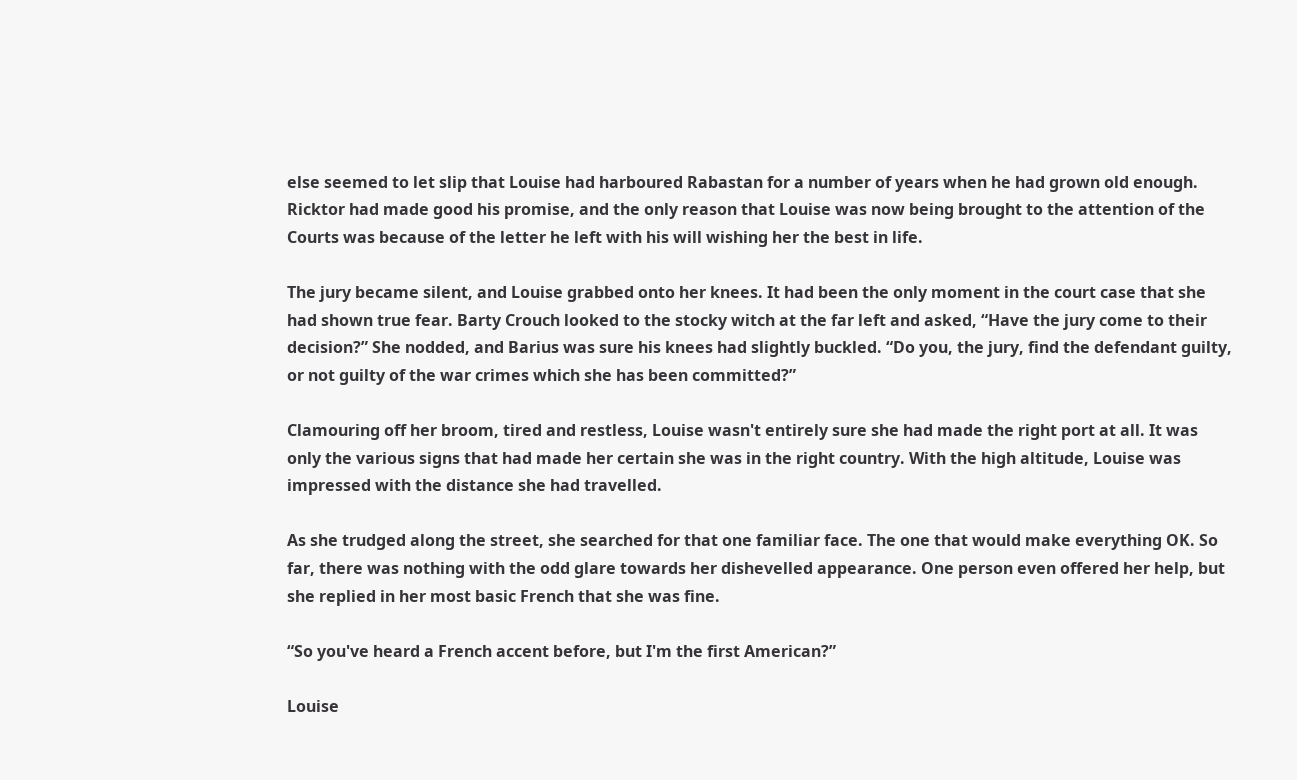else seemed to let slip that Louise had harboured Rabastan for a number of years when he had grown old enough. Ricktor had made good his promise, and the only reason that Louise was now being brought to the attention of the Courts was because of the letter he left with his will wishing her the best in life.

The jury became silent, and Louise grabbed onto her knees. It had been the only moment in the court case that she had shown true fear. Barty Crouch looked to the stocky witch at the far left and asked, “Have the jury come to their decision?” She nodded, and Barius was sure his knees had slightly buckled. “Do you, the jury, find the defendant guilty, or not guilty of the war crimes which she has been committed?”

Clamouring off her broom, tired and restless, Louise wasn't entirely sure she had made the right port at all. It was only the various signs that had made her certain she was in the right country. With the high altitude, Louise was impressed with the distance she had travelled.

As she trudged along the street, she searched for that one familiar face. The one that would make everything OK. So far, there was nothing with the odd glare towards her dishevelled appearance. One person even offered her help, but she replied in her most basic French that she was fine.

“So you've heard a French accent before, but I'm the first American?”

Louise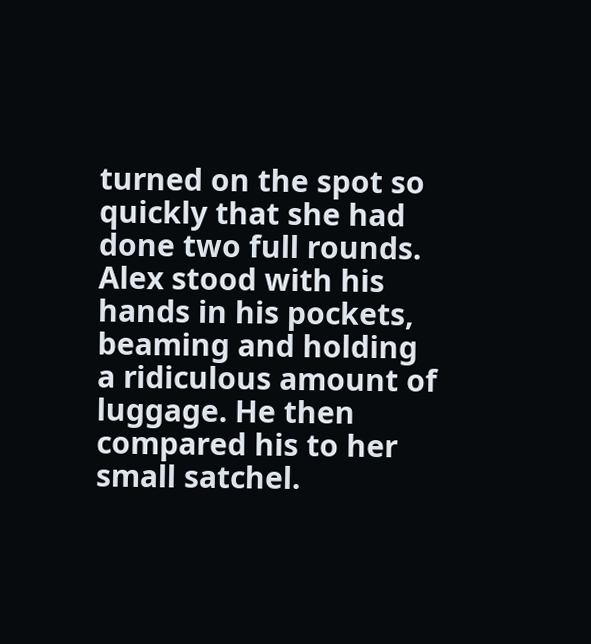turned on the spot so quickly that she had done two full rounds. Alex stood with his hands in his pockets, beaming and holding a ridiculous amount of luggage. He then compared his to her small satchel.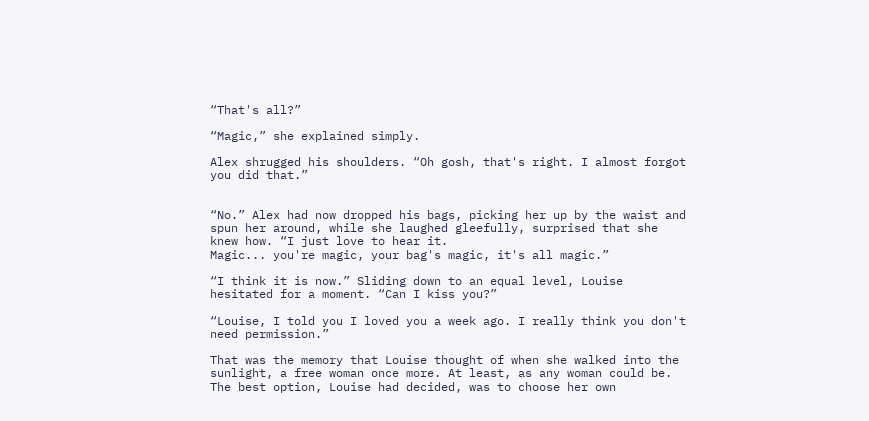“That's all?”

“Magic,” she explained simply.

Alex shrugged his shoulders. “Oh gosh, that's right. I almost forgot you did that.”


“No.” Alex had now dropped his bags, picking her up by the waist and spun her around, while she laughed gleefully, surprised that she knew how. “I just love to hear it.
Magic... you're magic, your bag's magic, it's all magic.”

“I think it is now.” Sliding down to an equal level, Louise hesitated for a moment. “Can I kiss you?”

“Louise, I told you I loved you a week ago. I really think you don't need permission.”

That was the memory that Louise thought of when she walked into the sunlight, a free woman once more. At least, as any woman could be. The best option, Louise had decided, was to choose her own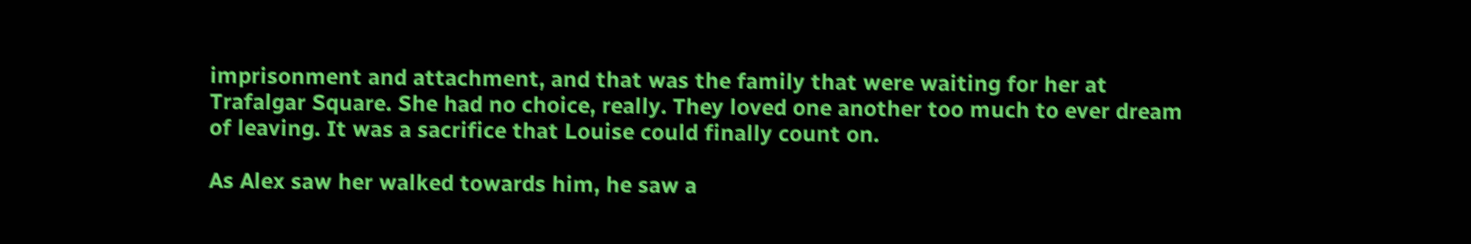imprisonment and attachment, and that was the family that were waiting for her at Trafalgar Square. She had no choice, really. They loved one another too much to ever dream of leaving. It was a sacrifice that Louise could finally count on.

As Alex saw her walked towards him, he saw a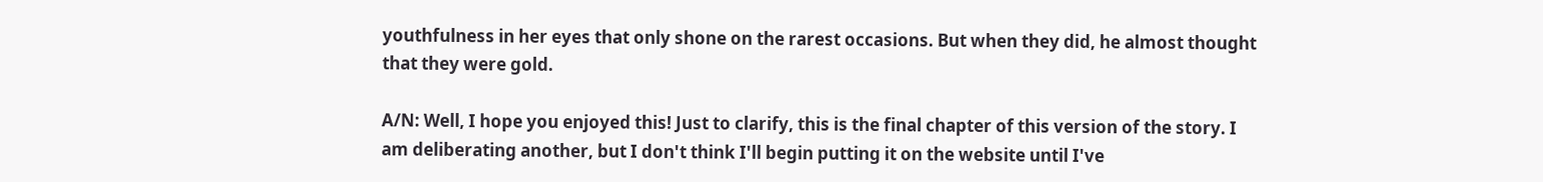youthfulness in her eyes that only shone on the rarest occasions. But when they did, he almost thought that they were gold.

A/N: Well, I hope you enjoyed this! Just to clarify, this is the final chapter of this version of the story. I am deliberating another, but I don't think I'll begin putting it on the website until I've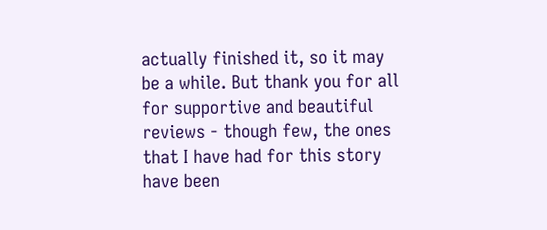actually finished it, so it may be a while. But thank you for all for supportive and beautiful reviews - though few, the ones that I have had for this story have been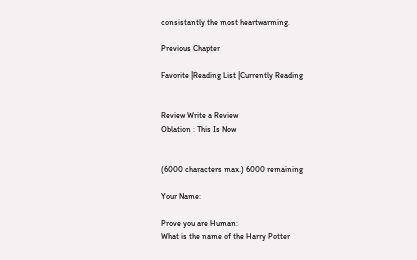consistantly the most heartwarming.

Previous Chapter

Favorite |Reading List |Currently Reading


Review Write a Review
Oblation : This Is Now


(6000 characters max.) 6000 remaining

Your Name:

Prove you are Human:
What is the name of the Harry Potter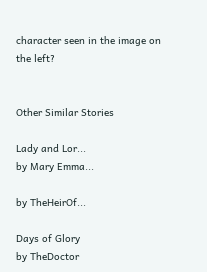character seen in the image on the left?


Other Similar Stories

Lady and Lor...
by Mary Emma...

by TheHeirOf...

Days of Glory
by TheDoctor